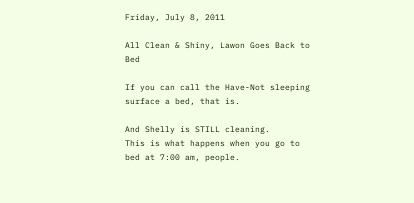Friday, July 8, 2011

All Clean & Shiny, Lawon Goes Back to Bed

If you can call the Have-Not sleeping surface a bed, that is.

And Shelly is STILL cleaning.
This is what happens when you go to bed at 7:00 am, people.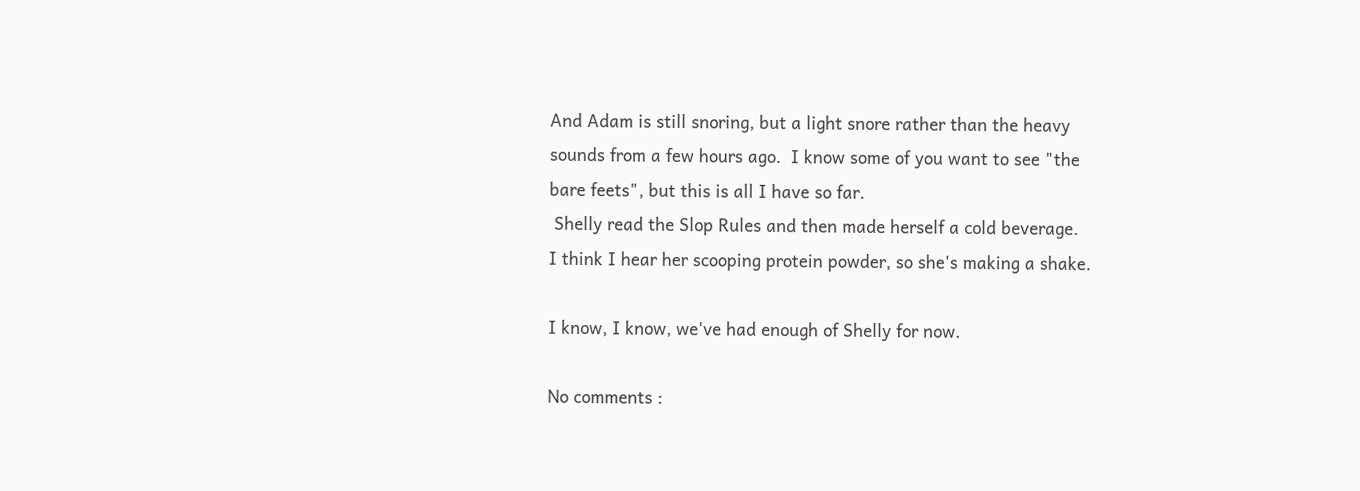And Adam is still snoring, but a light snore rather than the heavy sounds from a few hours ago.  I know some of you want to see "the bare feets", but this is all I have so far.
 Shelly read the Slop Rules and then made herself a cold beverage.
I think I hear her scooping protein powder, so she's making a shake.

I know, I know, we've had enough of Shelly for now.

No comments :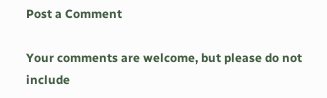Post a Comment

Your comments are welcome, but please do not include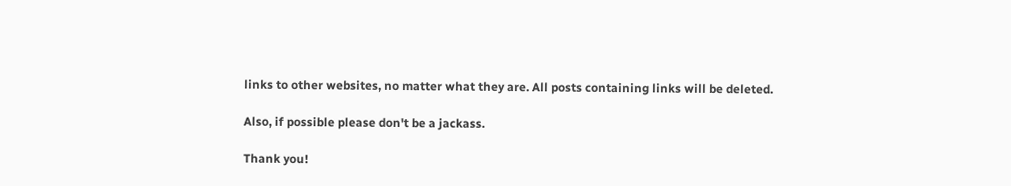links to other websites, no matter what they are. All posts containing links will be deleted.

Also, if possible please don't be a jackass.

Thank you!